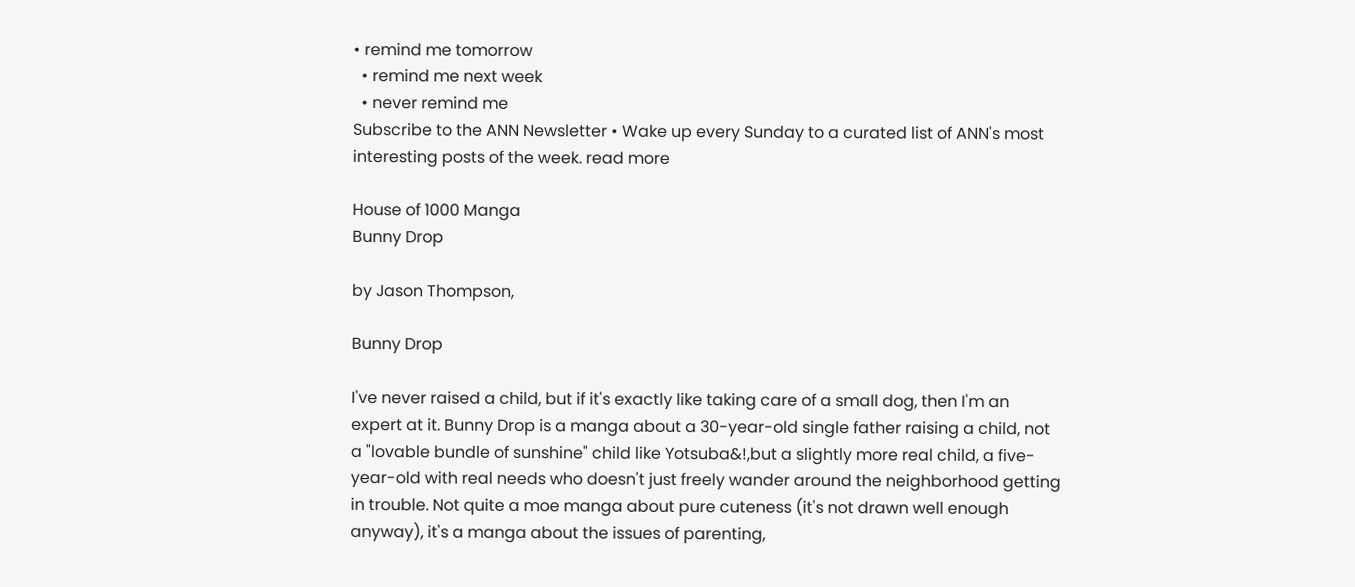• remind me tomorrow
  • remind me next week
  • never remind me
Subscribe to the ANN Newsletter • Wake up every Sunday to a curated list of ANN's most interesting posts of the week. read more

House of 1000 Manga
Bunny Drop

by Jason Thompson,

Bunny Drop

I've never raised a child, but if it's exactly like taking care of a small dog, then I'm an expert at it. Bunny Drop is a manga about a 30-year-old single father raising a child, not a "lovable bundle of sunshine" child like Yotsuba&!,but a slightly more real child, a five-year-old with real needs who doesn't just freely wander around the neighborhood getting in trouble. Not quite a moe manga about pure cuteness (it's not drawn well enough anyway), it's a manga about the issues of parenting,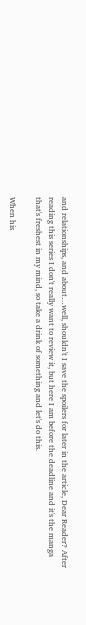and relationships, and about…well, shouldn't I save the spoilers for later in the article, Dear Reader? After reading this series I don't really want to review it, but here I am before the deadline and it's the manga that's freshest in my mind, so take a drink of something and let's do this.

When his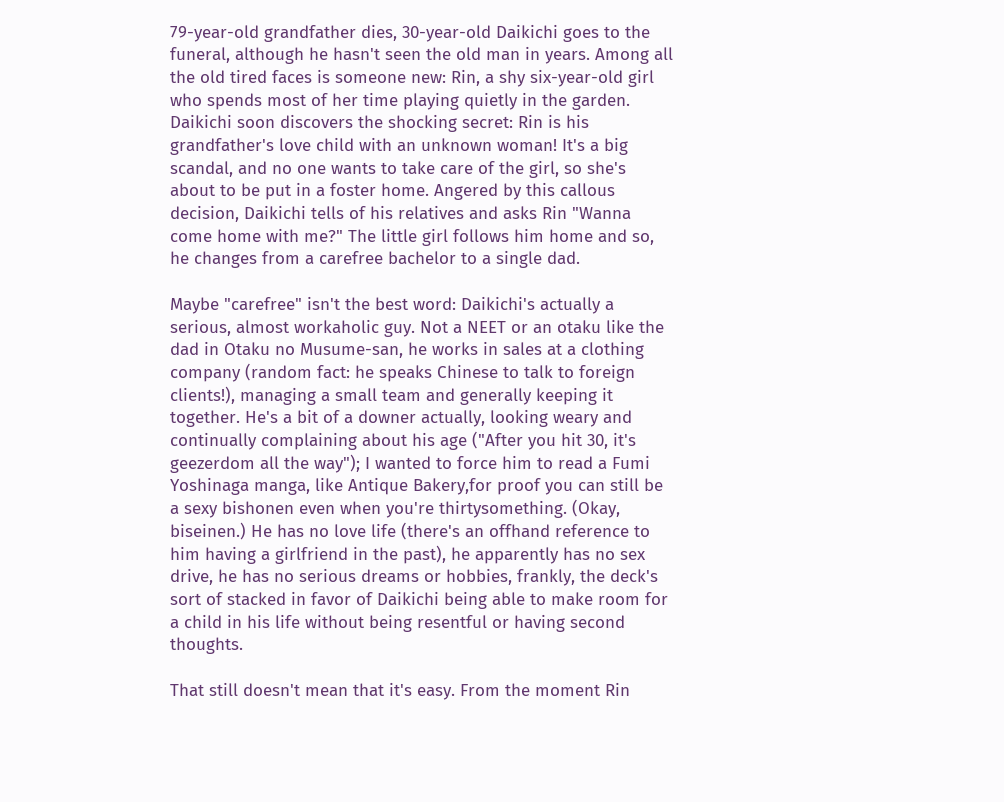79-year-old grandfather dies, 30-year-old Daikichi goes to the funeral, although he hasn't seen the old man in years. Among all the old tired faces is someone new: Rin, a shy six-year-old girl who spends most of her time playing quietly in the garden. Daikichi soon discovers the shocking secret: Rin is his grandfather's love child with an unknown woman! It's a big scandal, and no one wants to take care of the girl, so she's about to be put in a foster home. Angered by this callous decision, Daikichi tells of his relatives and asks Rin "Wanna come home with me?" The little girl follows him home and so, he changes from a carefree bachelor to a single dad.

Maybe "carefree" isn't the best word: Daikichi's actually a serious, almost workaholic guy. Not a NEET or an otaku like the dad in Otaku no Musume-san, he works in sales at a clothing company (random fact: he speaks Chinese to talk to foreign clients!), managing a small team and generally keeping it together. He's a bit of a downer actually, looking weary and continually complaining about his age ("After you hit 30, it's geezerdom all the way"); I wanted to force him to read a Fumi Yoshinaga manga, like Antique Bakery,for proof you can still be a sexy bishonen even when you're thirtysomething. (Okay, biseinen.) He has no love life (there's an offhand reference to him having a girlfriend in the past), he apparently has no sex drive, he has no serious dreams or hobbies, frankly, the deck's sort of stacked in favor of Daikichi being able to make room for a child in his life without being resentful or having second thoughts.

That still doesn't mean that it's easy. From the moment Rin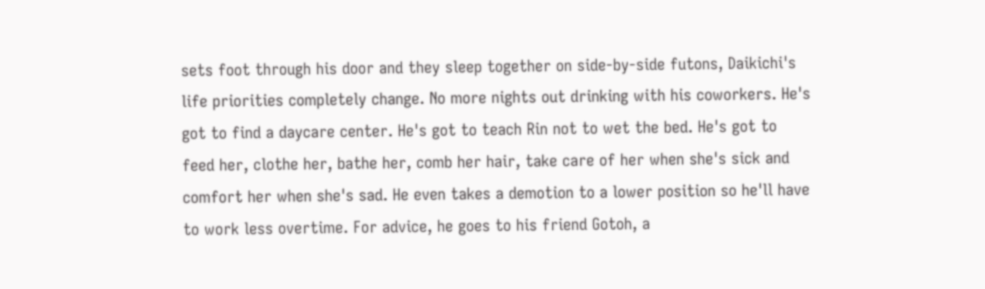sets foot through his door and they sleep together on side-by-side futons, Daikichi's life priorities completely change. No more nights out drinking with his coworkers. He's got to find a daycare center. He's got to teach Rin not to wet the bed. He's got to feed her, clothe her, bathe her, comb her hair, take care of her when she's sick and comfort her when she's sad. He even takes a demotion to a lower position so he'll have to work less overtime. For advice, he goes to his friend Gotoh, a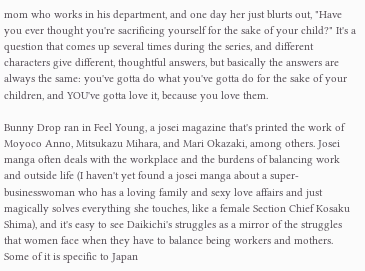mom who works in his department, and one day her just blurts out, "Have you ever thought you're sacrificing yourself for the sake of your child?" It's a question that comes up several times during the series, and different characters give different, thoughtful answers, but basically the answers are always the same: you've gotta do what you've gotta do for the sake of your children, and YOU've gotta love it, because you love them.

Bunny Drop ran in Feel Young, a josei magazine that's printed the work of Moyoco Anno, Mitsukazu Mihara, and Mari Okazaki, among others. Josei manga often deals with the workplace and the burdens of balancing work and outside life (I haven't yet found a josei manga about a super-businesswoman who has a loving family and sexy love affairs and just magically solves everything she touches, like a female Section Chief Kosaku Shima), and it's easy to see Daikichi's struggles as a mirror of the struggles that women face when they have to balance being workers and mothers. Some of it is specific to Japan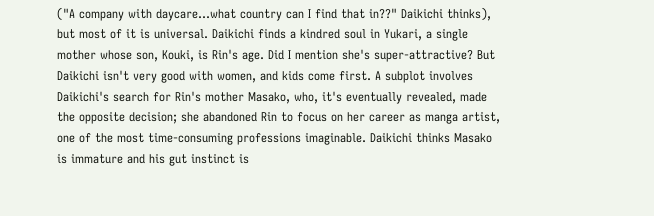("A company with daycare…what country can I find that in??" Daikichi thinks), but most of it is universal. Daikichi finds a kindred soul in Yukari, a single mother whose son, Kouki, is Rin's age. Did I mention she's super-attractive? But Daikichi isn't very good with women, and kids come first. A subplot involves Daikichi's search for Rin's mother Masako, who, it's eventually revealed, made the opposite decision; she abandoned Rin to focus on her career as manga artist, one of the most time-consuming professions imaginable. Daikichi thinks Masako is immature and his gut instinct is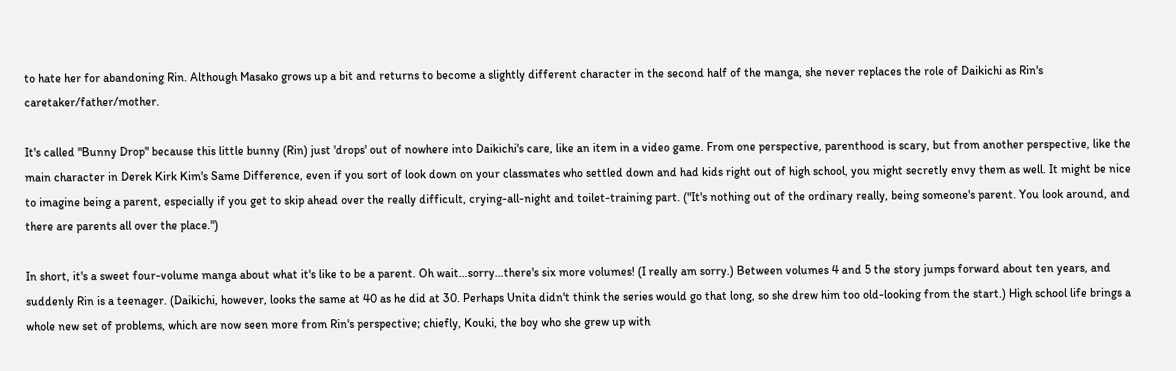to hate her for abandoning Rin. Although Masako grows up a bit and returns to become a slightly different character in the second half of the manga, she never replaces the role of Daikichi as Rin's caretaker/father/mother.

It's called "Bunny Drop" because this little bunny (Rin) just 'drops' out of nowhere into Daikichi's care, like an item in a video game. From one perspective, parenthood is scary, but from another perspective, like the main character in Derek Kirk Kim's Same Difference, even if you sort of look down on your classmates who settled down and had kids right out of high school, you might secretly envy them as well. It might be nice to imagine being a parent, especially if you get to skip ahead over the really difficult, crying-all-night and toilet-training part. ("It's nothing out of the ordinary really, being someone's parent. You look around, and there are parents all over the place.")

In short, it's a sweet four-volume manga about what it's like to be a parent. Oh wait…sorry…there's six more volumes! (I really am sorry.) Between volumes 4 and 5 the story jumps forward about ten years, and suddenly Rin is a teenager. (Daikichi, however, looks the same at 40 as he did at 30. Perhaps Unita didn't think the series would go that long, so she drew him too old-looking from the start.) High school life brings a whole new set of problems, which are now seen more from Rin's perspective; chiefly, Kouki, the boy who she grew up with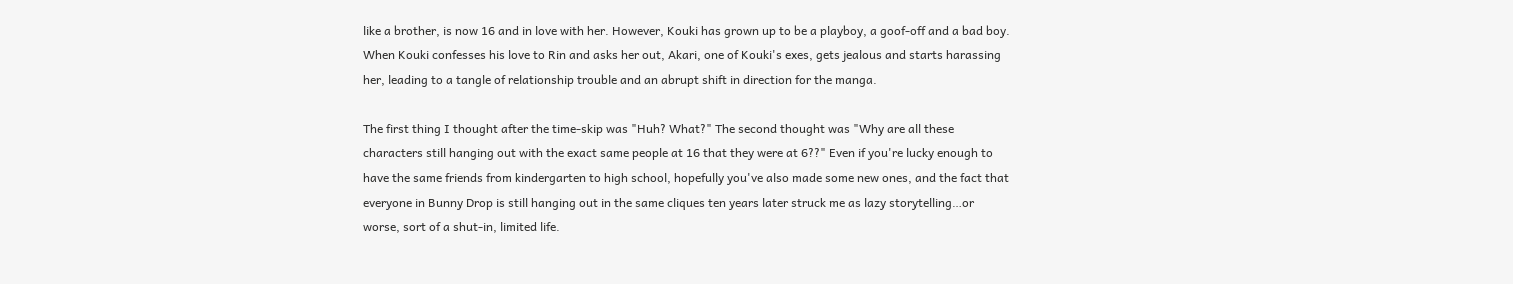like a brother, is now 16 and in love with her. However, Kouki has grown up to be a playboy, a goof-off and a bad boy. When Kouki confesses his love to Rin and asks her out, Akari, one of Kouki's exes, gets jealous and starts harassing her, leading to a tangle of relationship trouble and an abrupt shift in direction for the manga.

The first thing I thought after the time-skip was "Huh? What?" The second thought was "Why are all these characters still hanging out with the exact same people at 16 that they were at 6??" Even if you're lucky enough to have the same friends from kindergarten to high school, hopefully you've also made some new ones, and the fact that everyone in Bunny Drop is still hanging out in the same cliques ten years later struck me as lazy storytelling…or worse, sort of a shut-in, limited life.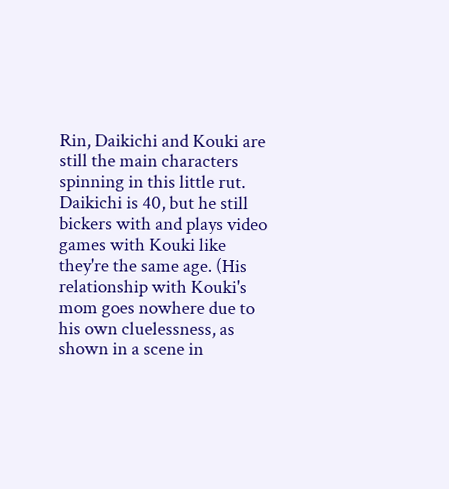Rin, Daikichi and Kouki are still the main characters spinning in this little rut. Daikichi is 40, but he still bickers with and plays video games with Kouki like they're the same age. (His relationship with Kouki's mom goes nowhere due to his own cluelessness, as shown in a scene in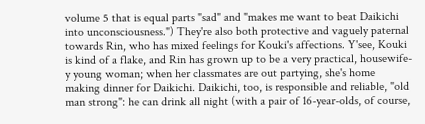volume 5 that is equal parts "sad" and "makes me want to beat Daikichi into unconsciousness.") They're also both protective and vaguely paternal towards Rin, who has mixed feelings for Kouki's affections. Y'see, Kouki is kind of a flake, and Rin has grown up to be a very practical, housewife-y young woman; when her classmates are out partying, she's home making dinner for Daikichi. Daikichi, too, is responsible and reliable, "old man strong": he can drink all night (with a pair of 16-year-olds, of course,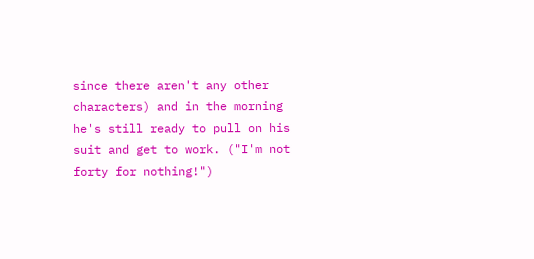since there aren't any other characters) and in the morning he's still ready to pull on his suit and get to work. ("I'm not forty for nothing!")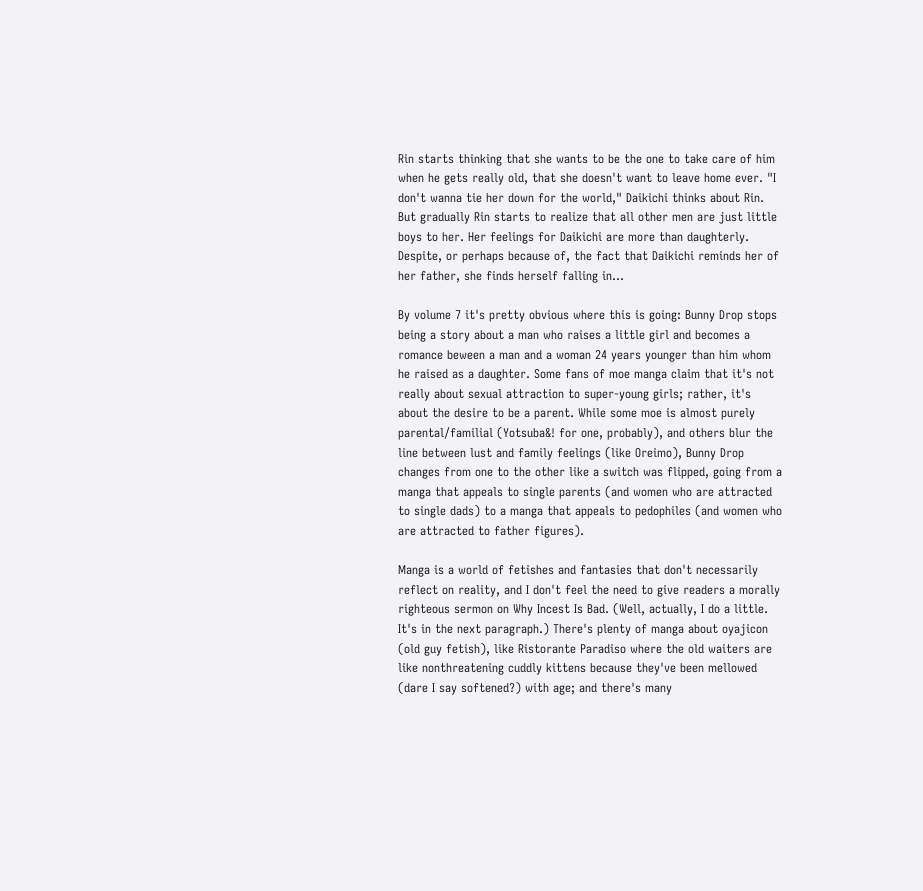Rin starts thinking that she wants to be the one to take care of him when he gets really old, that she doesn't want to leave home ever. "I don't wanna tie her down for the world," Daikichi thinks about Rin. But gradually Rin starts to realize that all other men are just little boys to her. Her feelings for Daikichi are more than daughterly. Despite, or perhaps because of, the fact that Daikichi reminds her of her father, she finds herself falling in…

By volume 7 it's pretty obvious where this is going: Bunny Drop stops being a story about a man who raises a little girl and becomes a romance beween a man and a woman 24 years younger than him whom he raised as a daughter. Some fans of moe manga claim that it's not really about sexual attraction to super-young girls; rather, it's about the desire to be a parent. While some moe is almost purely parental/familial (Yotsuba&! for one, probably), and others blur the line between lust and family feelings (like Oreimo), Bunny Drop changes from one to the other like a switch was flipped, going from a manga that appeals to single parents (and women who are attracted to single dads) to a manga that appeals to pedophiles (and women who are attracted to father figures).

Manga is a world of fetishes and fantasies that don't necessarily reflect on reality, and I don't feel the need to give readers a morally righteous sermon on Why Incest Is Bad. (Well, actually, I do a little. It's in the next paragraph.) There's plenty of manga about oyajicon (old guy fetish), like Ristorante Paradiso where the old waiters are like nonthreatening cuddly kittens because they've been mellowed (dare I say softened?) with age; and there's many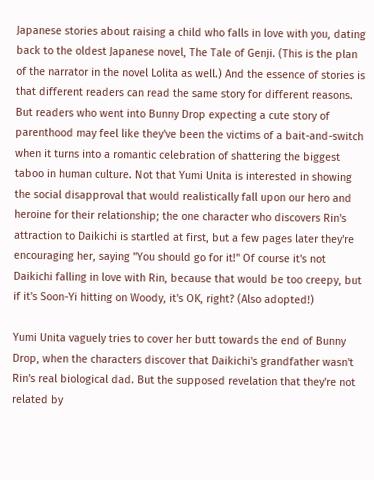Japanese stories about raising a child who falls in love with you, dating back to the oldest Japanese novel, The Tale of Genji. (This is the plan of the narrator in the novel Lolita as well.) And the essence of stories is that different readers can read the same story for different reasons. But readers who went into Bunny Drop expecting a cute story of parenthood may feel like they've been the victims of a bait-and-switch when it turns into a romantic celebration of shattering the biggest taboo in human culture. Not that Yumi Unita is interested in showing the social disapproval that would realistically fall upon our hero and heroine for their relationship; the one character who discovers Rin's attraction to Daikichi is startled at first, but a few pages later they're encouraging her, saying "You should go for it!" Of course it's not Daikichi falling in love with Rin, because that would be too creepy, but if it's Soon-Yi hitting on Woody, it's OK, right? (Also adopted!)

Yumi Unita vaguely tries to cover her butt towards the end of Bunny Drop, when the characters discover that Daikichi's grandfather wasn't Rin's real biological dad. But the supposed revelation that they're not related by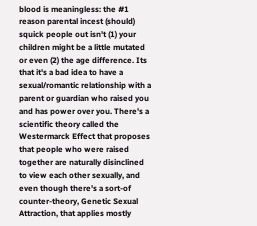blood is meaningless: the #1 reason parental incest (should) squick people out isn't (1) your children might be a little mutated or even (2) the age difference. Its that it's a bad idea to have a sexual/romantic relationship with a parent or guardian who raised you and has power over you. There's a scientific theory called the Westermarck Effect that proposes that people who were raised together are naturally disinclined to view each other sexually, and even though there's a sort-of counter-theory, Genetic Sexual Attraction, that applies mostly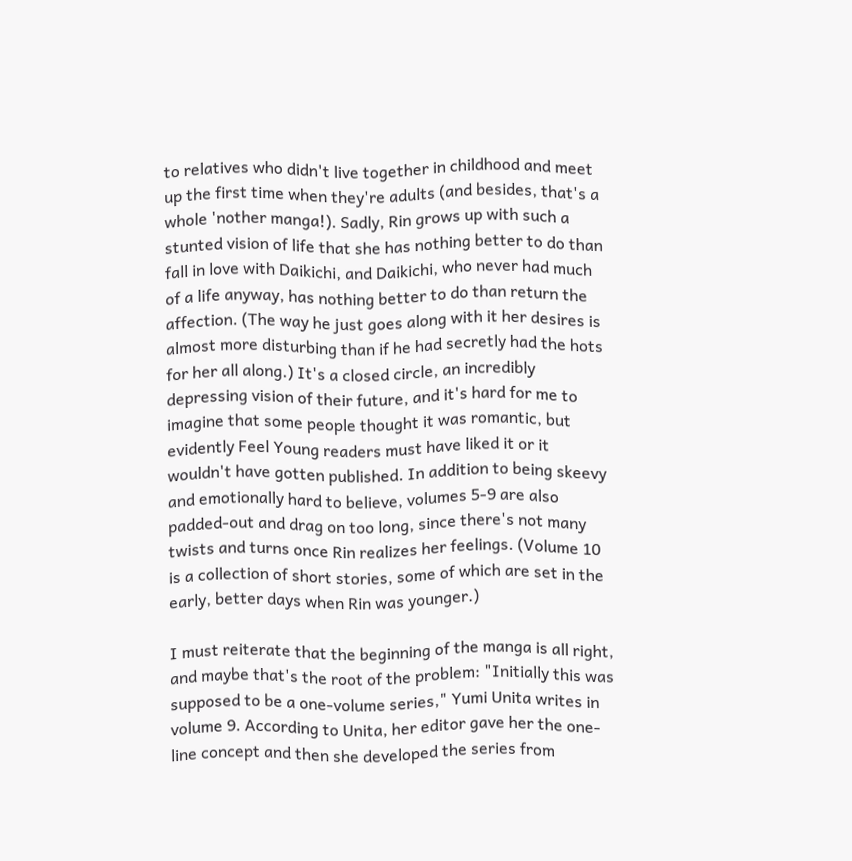to relatives who didn't live together in childhood and meet up the first time when they're adults (and besides, that's a whole 'nother manga!). Sadly, Rin grows up with such a stunted vision of life that she has nothing better to do than fall in love with Daikichi, and Daikichi, who never had much of a life anyway, has nothing better to do than return the affection. (The way he just goes along with it her desires is almost more disturbing than if he had secretly had the hots for her all along.) It's a closed circle, an incredibly depressing vision of their future, and it's hard for me to imagine that some people thought it was romantic, but evidently Feel Young readers must have liked it or it wouldn't have gotten published. In addition to being skeevy and emotionally hard to believe, volumes 5-9 are also padded-out and drag on too long, since there's not many twists and turns once Rin realizes her feelings. (Volume 10 is a collection of short stories, some of which are set in the early, better days when Rin was younger.)

I must reiterate that the beginning of the manga is all right, and maybe that's the root of the problem: "Initially this was supposed to be a one-volume series," Yumi Unita writes in volume 9. According to Unita, her editor gave her the one-line concept and then she developed the series from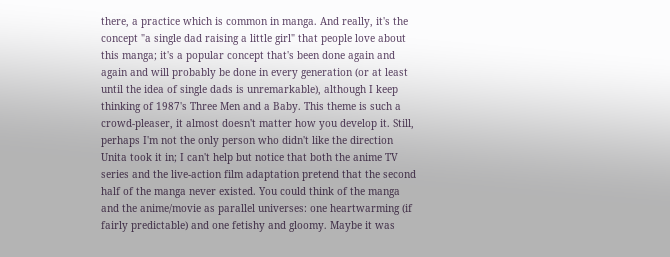there, a practice which is common in manga. And really, it's the concept "a single dad raising a little girl" that people love about this manga; it's a popular concept that's been done again and again and will probably be done in every generation (or at least until the idea of single dads is unremarkable), although I keep thinking of 1987's Three Men and a Baby. This theme is such a crowd-pleaser, it almost doesn't matter how you develop it. Still, perhaps I'm not the only person who didn't like the direction Unita took it in; I can't help but notice that both the anime TV series and the live-action film adaptation pretend that the second half of the manga never existed. You could think of the manga and the anime/movie as parallel universes: one heartwarming (if fairly predictable) and one fetishy and gloomy. Maybe it was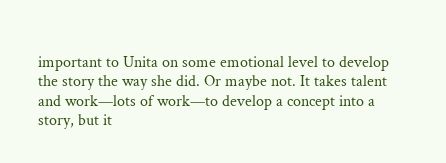important to Unita on some emotional level to develop the story the way she did. Or maybe not. It takes talent and work—lots of work—to develop a concept into a story, but it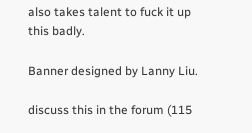also takes talent to fuck it up this badly.

Banner designed by Lanny Liu.

discuss this in the forum (115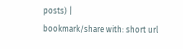posts) |
bookmark/share with: short url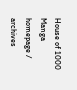House of 1000 Manga homepage / archives